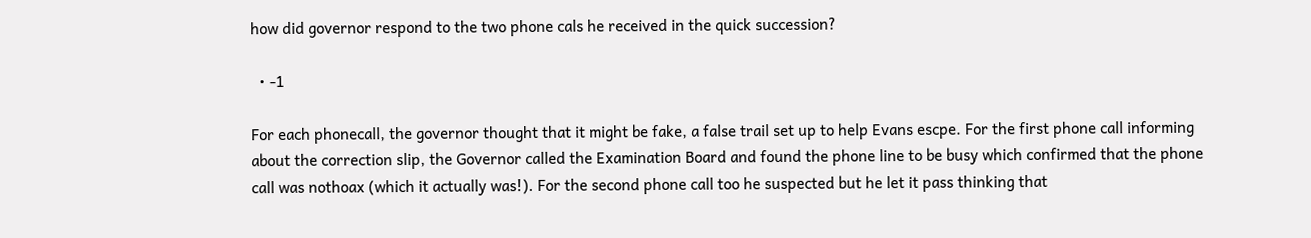how did governor respond to the two phone cals he received in the quick succession?

  • -1

For each phonecall, the governor thought that it might be fake, a false trail set up to help Evans escpe. For the first phone call informing about the correction slip, the Governor called the Examination Board and found the phone line to be busy which confirmed that the phone call was nothoax (which it actually was!). For the second phone call too he suspected but he let it pass thinking that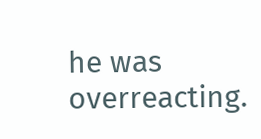he was overreacting.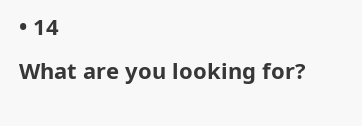• 14
What are you looking for?